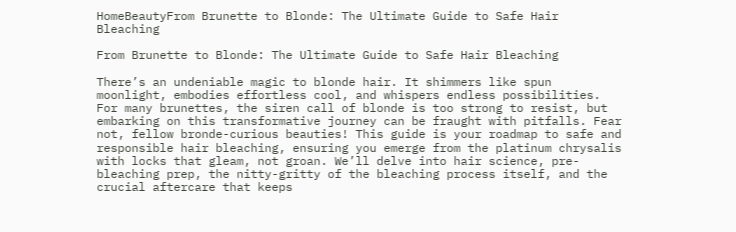HomeBeautyFrom Brunette to Blonde: The Ultimate Guide to Safe Hair Bleaching

From Brunette to Blonde: The Ultimate Guide to Safe Hair Bleaching

There’s an undeniable magic to blonde hair. It shimmers like spun moonlight, embodies effortless cool, and whispers endless possibilities. For many brunettes, the siren call of blonde is too strong to resist, but embarking on this transformative journey can be fraught with pitfalls. Fear not, fellow bronde-curious beauties! This guide is your roadmap to safe and responsible hair bleaching, ensuring you emerge from the platinum chrysalis with locks that gleam, not groan. We’ll delve into hair science, pre-bleaching prep, the nitty-gritty of the bleaching process itself, and the crucial aftercare that keeps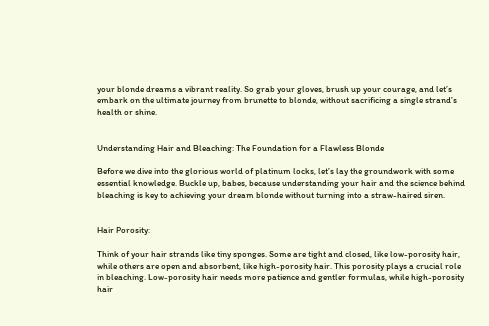your blonde dreams a vibrant reality. So grab your gloves, brush up your courage, and let’s embark on the ultimate journey from brunette to blonde, without sacrificing a single strand’s health or shine.


Understanding Hair and Bleaching: The Foundation for a Flawless Blonde

Before we dive into the glorious world of platinum locks, let’s lay the groundwork with some essential knowledge. Buckle up, babes, because understanding your hair and the science behind bleaching is key to achieving your dream blonde without turning into a straw-haired siren.


Hair Porosity:

Think of your hair strands like tiny sponges. Some are tight and closed, like low-porosity hair, while others are open and absorbent, like high-porosity hair. This porosity plays a crucial role in bleaching. Low-porosity hair needs more patience and gentler formulas, while high-porosity hair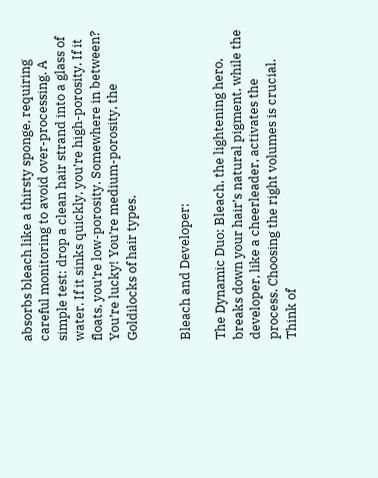absorbs bleach like a thirsty sponge, requiring careful monitoring to avoid over-processing. A simple test: drop a clean hair strand into a glass of water. If it sinks quickly, you’re high-porosity. If it floats, you’re low-porosity. Somewhere in between? You’re lucky! You’re medium-porosity, the Goldilocks of hair types.


Bleach and Developer:

The Dynamic Duo: Bleach, the lightening hero, breaks down your hair’s natural pigment, while the developer, like a cheerleader, activates the process. Choosing the right volumes is crucial. Think of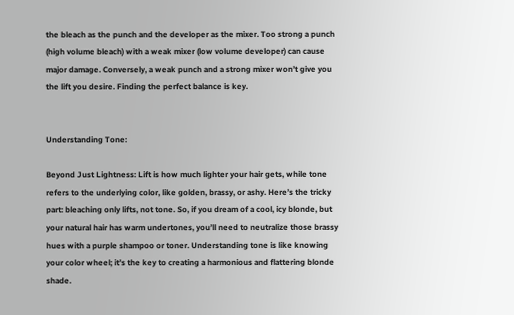the bleach as the punch and the developer as the mixer. Too strong a punch (high volume bleach) with a weak mixer (low volume developer) can cause major damage. Conversely, a weak punch and a strong mixer won’t give you the lift you desire. Finding the perfect balance is key.


Understanding Tone:

Beyond Just Lightness: Lift is how much lighter your hair gets, while tone refers to the underlying color, like golden, brassy, or ashy. Here’s the tricky part: bleaching only lifts, not tone. So, if you dream of a cool, icy blonde, but your natural hair has warm undertones, you’ll need to neutralize those brassy hues with a purple shampoo or toner. Understanding tone is like knowing your color wheel; it’s the key to creating a harmonious and flattering blonde shade.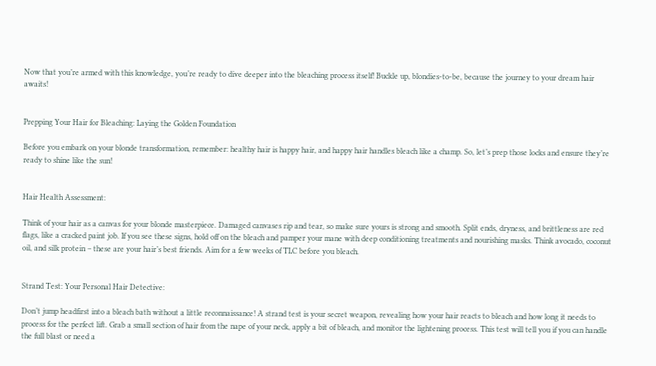Now that you’re armed with this knowledge, you’re ready to dive deeper into the bleaching process itself! Buckle up, blondies-to-be, because the journey to your dream hair awaits!


Prepping Your Hair for Bleaching: Laying the Golden Foundation

Before you embark on your blonde transformation, remember: healthy hair is happy hair, and happy hair handles bleach like a champ. So, let’s prep those locks and ensure they’re ready to shine like the sun!


Hair Health Assessment:

Think of your hair as a canvas for your blonde masterpiece. Damaged canvases rip and tear, so make sure yours is strong and smooth. Split ends, dryness, and brittleness are red flags, like a cracked paint job. If you see these signs, hold off on the bleach and pamper your mane with deep conditioning treatments and nourishing masks. Think avocado, coconut oil, and silk protein – these are your hair’s best friends. Aim for a few weeks of TLC before you bleach.


Strand Test: Your Personal Hair Detective:

Don’t jump headfirst into a bleach bath without a little reconnaissance! A strand test is your secret weapon, revealing how your hair reacts to bleach and how long it needs to process for the perfect lift. Grab a small section of hair from the nape of your neck, apply a bit of bleach, and monitor the lightening process. This test will tell you if you can handle the full blast or need a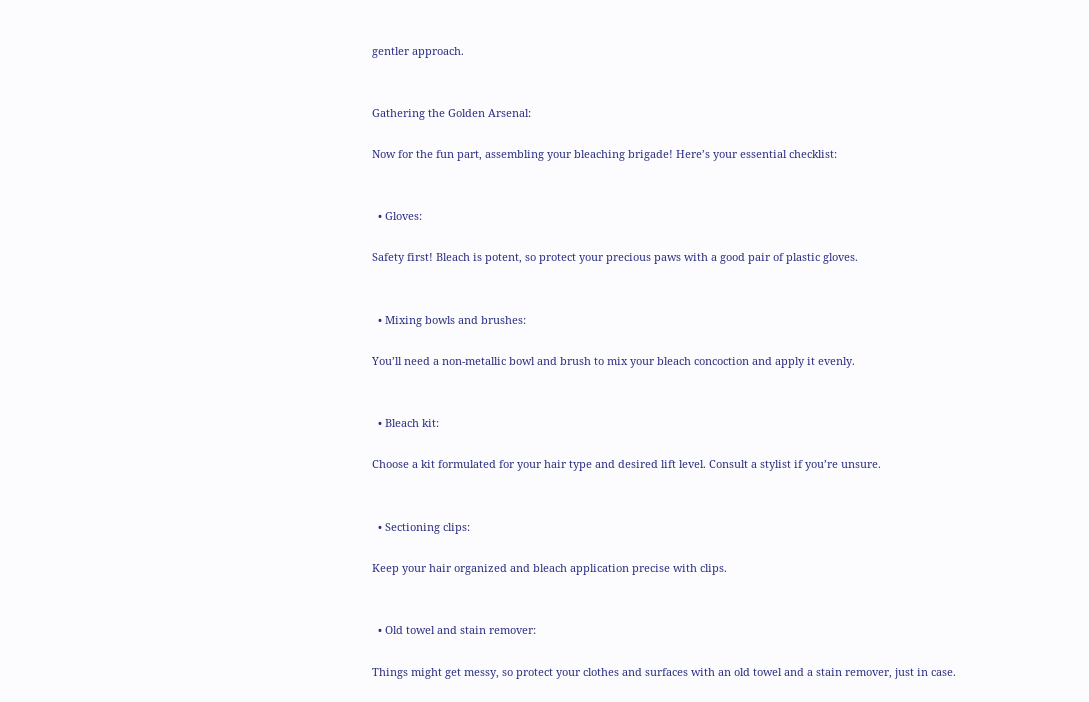gentler approach.


Gathering the Golden Arsenal:

Now for the fun part, assembling your bleaching brigade! Here’s your essential checklist:


  • Gloves:

Safety first! Bleach is potent, so protect your precious paws with a good pair of plastic gloves.


  • Mixing bowls and brushes:

You’ll need a non-metallic bowl and brush to mix your bleach concoction and apply it evenly.


  • Bleach kit:

Choose a kit formulated for your hair type and desired lift level. Consult a stylist if you’re unsure.


  • Sectioning clips:

Keep your hair organized and bleach application precise with clips.


  • Old towel and stain remover:

Things might get messy, so protect your clothes and surfaces with an old towel and a stain remover, just in case.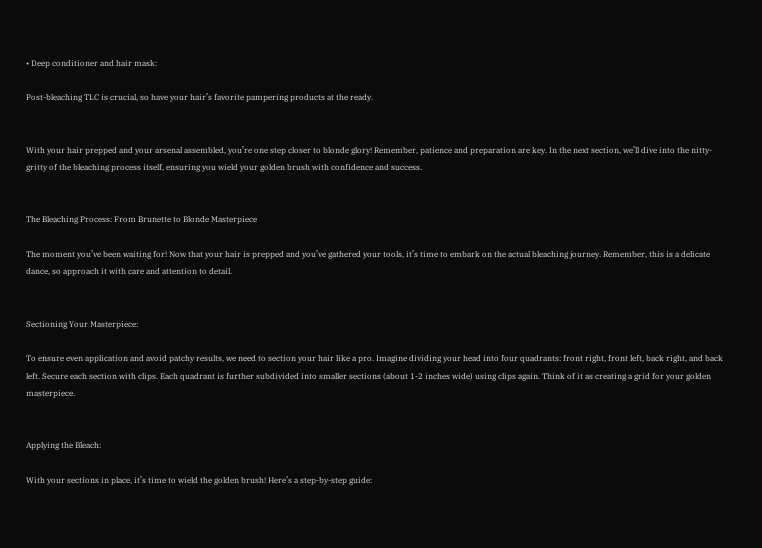• Deep conditioner and hair mask:

Post-bleaching TLC is crucial, so have your hair’s favorite pampering products at the ready.


With your hair prepped and your arsenal assembled, you’re one step closer to blonde glory! Remember, patience and preparation are key. In the next section, we’ll dive into the nitty-gritty of the bleaching process itself, ensuring you wield your golden brush with confidence and success.


The Bleaching Process: From Brunette to Blonde Masterpiece

The moment you’ve been waiting for! Now that your hair is prepped and you’ve gathered your tools, it’s time to embark on the actual bleaching journey. Remember, this is a delicate dance, so approach it with care and attention to detail.


Sectioning Your Masterpiece:

To ensure even application and avoid patchy results, we need to section your hair like a pro. Imagine dividing your head into four quadrants: front right, front left, back right, and back left. Secure each section with clips. Each quadrant is further subdivided into smaller sections (about 1-2 inches wide) using clips again. Think of it as creating a grid for your golden masterpiece.


Applying the Bleach:

With your sections in place, it’s time to wield the golden brush! Here’s a step-by-step guide: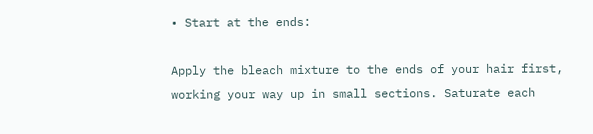• Start at the ends:

Apply the bleach mixture to the ends of your hair first, working your way up in small sections. Saturate each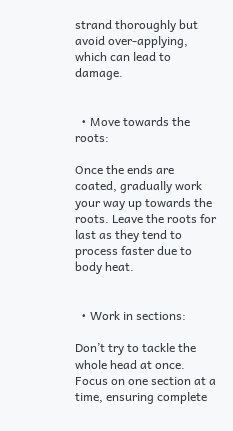strand thoroughly but avoid over-applying, which can lead to damage.


  • Move towards the roots:

Once the ends are coated, gradually work your way up towards the roots. Leave the roots for last as they tend to process faster due to body heat.


  • Work in sections:

Don’t try to tackle the whole head at once. Focus on one section at a time, ensuring complete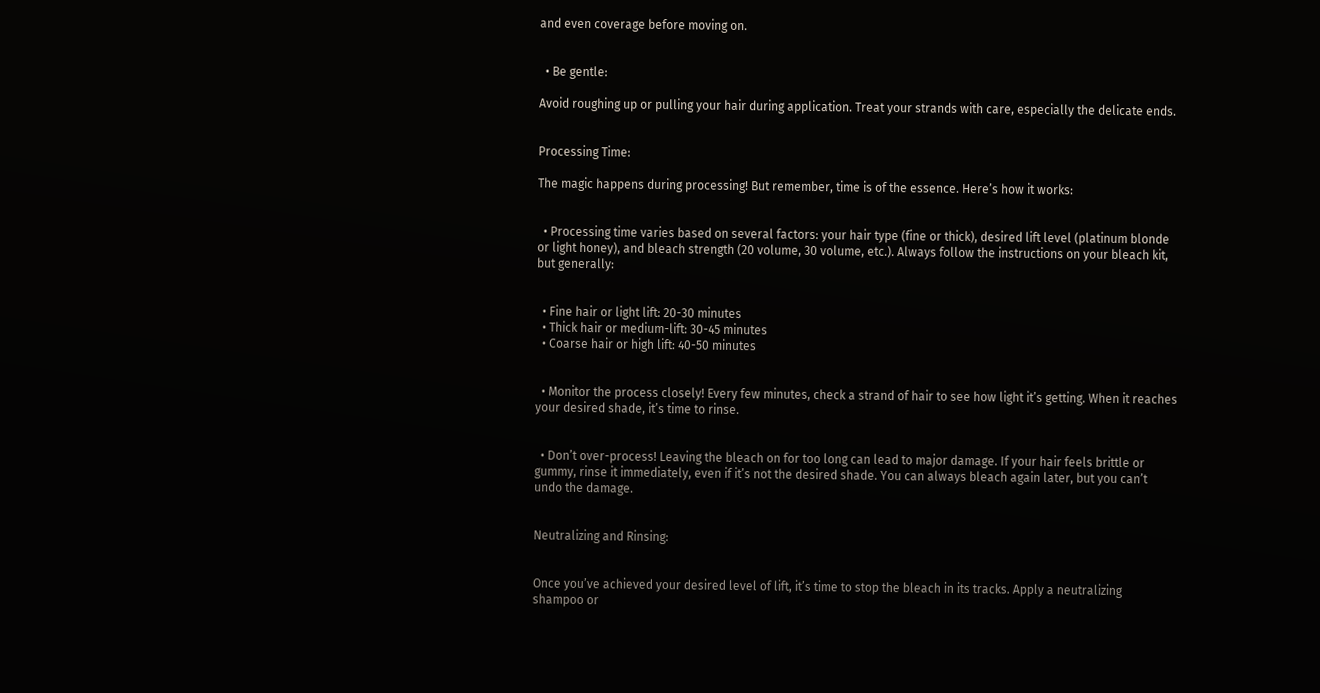and even coverage before moving on.


  • Be gentle:

Avoid roughing up or pulling your hair during application. Treat your strands with care, especially the delicate ends.


Processing Time:

The magic happens during processing! But remember, time is of the essence. Here’s how it works:


  • Processing time varies based on several factors: your hair type (fine or thick), desired lift level (platinum blonde or light honey), and bleach strength (20 volume, 30 volume, etc.). Always follow the instructions on your bleach kit, but generally:


  • Fine hair or light lift: 20-30 minutes
  • Thick hair or medium-lift: 30-45 minutes
  • Coarse hair or high lift: 40-50 minutes


  • Monitor the process closely! Every few minutes, check a strand of hair to see how light it’s getting. When it reaches your desired shade, it’s time to rinse.


  • Don’t over-process! Leaving the bleach on for too long can lead to major damage. If your hair feels brittle or gummy, rinse it immediately, even if it’s not the desired shade. You can always bleach again later, but you can’t undo the damage.


Neutralizing and Rinsing:


Once you’ve achieved your desired level of lift, it’s time to stop the bleach in its tracks. Apply a neutralizing shampoo or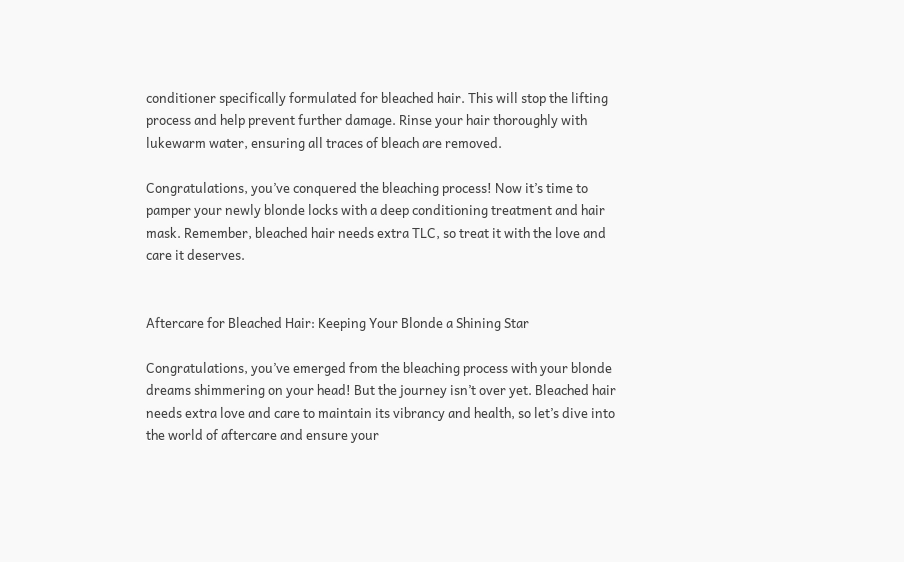conditioner specifically formulated for bleached hair. This will stop the lifting process and help prevent further damage. Rinse your hair thoroughly with lukewarm water, ensuring all traces of bleach are removed.

Congratulations, you’ve conquered the bleaching process! Now it’s time to pamper your newly blonde locks with a deep conditioning treatment and hair mask. Remember, bleached hair needs extra TLC, so treat it with the love and care it deserves.


Aftercare for Bleached Hair: Keeping Your Blonde a Shining Star

Congratulations, you’ve emerged from the bleaching process with your blonde dreams shimmering on your head! But the journey isn’t over yet. Bleached hair needs extra love and care to maintain its vibrancy and health, so let’s dive into the world of aftercare and ensure your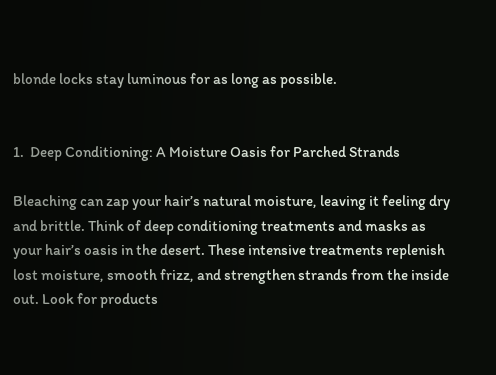blonde locks stay luminous for as long as possible.


1.  Deep Conditioning: A Moisture Oasis for Parched Strands

Bleaching can zap your hair’s natural moisture, leaving it feeling dry and brittle. Think of deep conditioning treatments and masks as your hair’s oasis in the desert. These intensive treatments replenish lost moisture, smooth frizz, and strengthen strands from the inside out. Look for products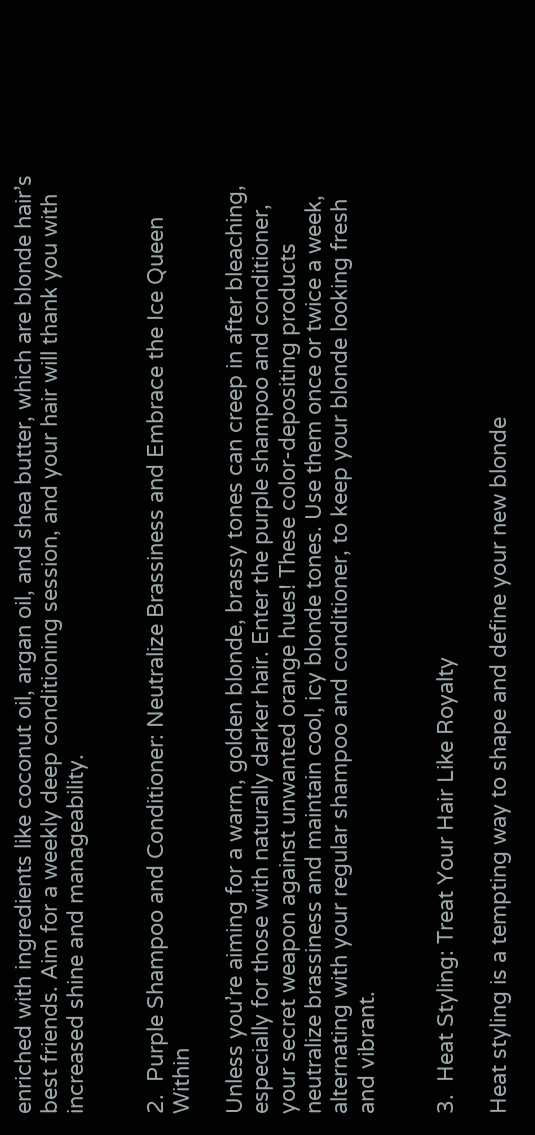enriched with ingredients like coconut oil, argan oil, and shea butter, which are blonde hair’s best friends. Aim for a weekly deep conditioning session, and your hair will thank you with increased shine and manageability.


2.  Purple Shampoo and Conditioner: Neutralize Brassiness and Embrace the Ice Queen Within

Unless you’re aiming for a warm, golden blonde, brassy tones can creep in after bleaching, especially for those with naturally darker hair. Enter the purple shampoo and conditioner, your secret weapon against unwanted orange hues! These color-depositing products neutralize brassiness and maintain cool, icy blonde tones. Use them once or twice a week, alternating with your regular shampoo and conditioner, to keep your blonde looking fresh and vibrant.


3.  Heat Styling: Treat Your Hair Like Royalty

Heat styling is a tempting way to shape and define your new blonde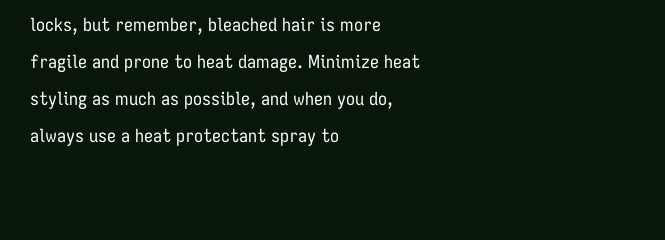locks, but remember, bleached hair is more fragile and prone to heat damage. Minimize heat styling as much as possible, and when you do, always use a heat protectant spray to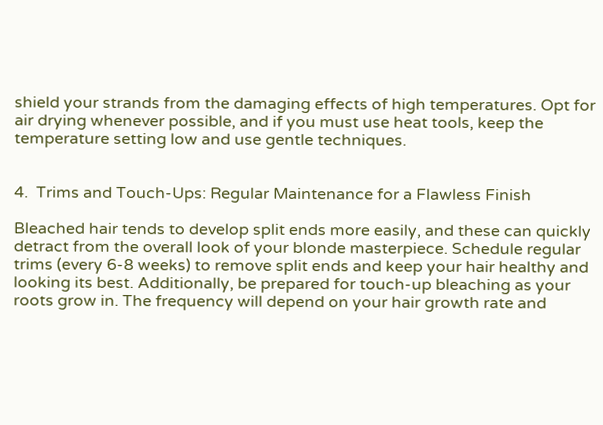shield your strands from the damaging effects of high temperatures. Opt for air drying whenever possible, and if you must use heat tools, keep the temperature setting low and use gentle techniques.


4.  Trims and Touch-Ups: Regular Maintenance for a Flawless Finish

Bleached hair tends to develop split ends more easily, and these can quickly detract from the overall look of your blonde masterpiece. Schedule regular trims (every 6-8 weeks) to remove split ends and keep your hair healthy and looking its best. Additionally, be prepared for touch-up bleaching as your roots grow in. The frequency will depend on your hair growth rate and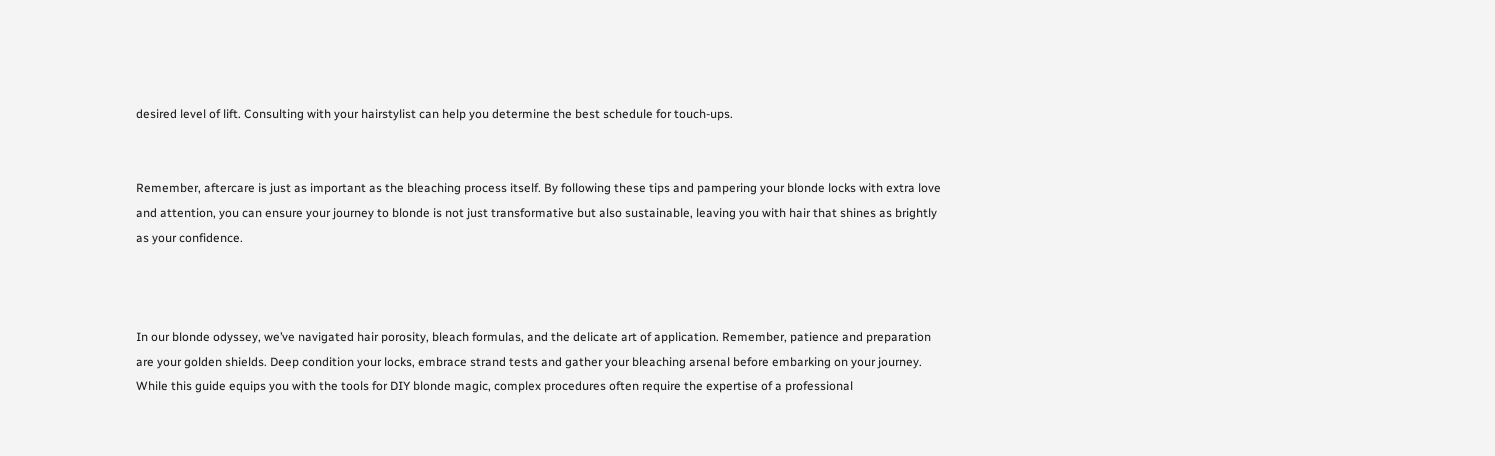desired level of lift. Consulting with your hairstylist can help you determine the best schedule for touch-ups.


Remember, aftercare is just as important as the bleaching process itself. By following these tips and pampering your blonde locks with extra love and attention, you can ensure your journey to blonde is not just transformative but also sustainable, leaving you with hair that shines as brightly as your confidence.



In our blonde odyssey, we’ve navigated hair porosity, bleach formulas, and the delicate art of application. Remember, patience and preparation are your golden shields. Deep condition your locks, embrace strand tests and gather your bleaching arsenal before embarking on your journey. While this guide equips you with the tools for DIY blonde magic, complex procedures often require the expertise of a professional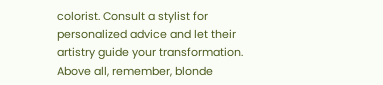colorist. Consult a stylist for personalized advice and let their artistry guide your transformation. Above all, remember, blonde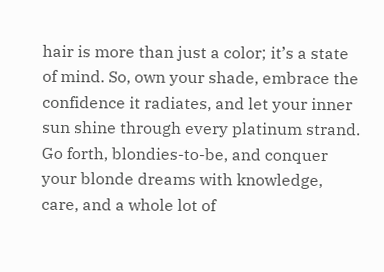hair is more than just a color; it’s a state of mind. So, own your shade, embrace the confidence it radiates, and let your inner sun shine through every platinum strand. Go forth, blondies-to-be, and conquer your blonde dreams with knowledge, care, and a whole lot of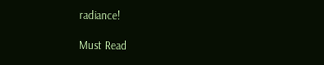radiance!

Must Read